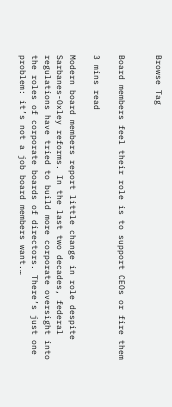Browse Tag


Board members feel their role is to support CEOs or fire them

3 mins read

Modern board members report little change in role despite Sarbanes-Oxley reforms. In the last two decades, federal regulations have tried to build more corporate oversight into the roles of corporate boards of directors. There’s just one problem: it’s not a job board members want.…